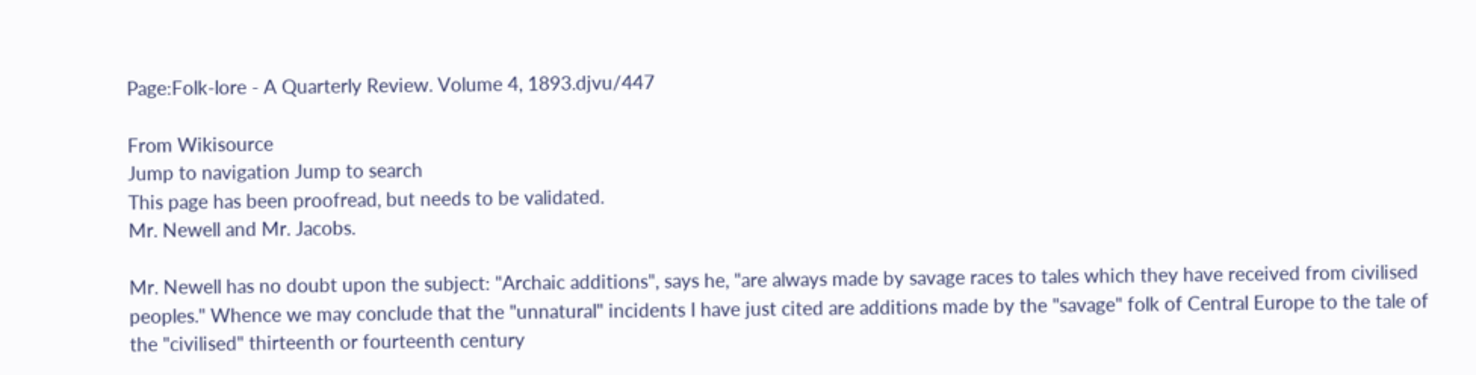Page:Folk-lore - A Quarterly Review. Volume 4, 1893.djvu/447

From Wikisource
Jump to navigation Jump to search
This page has been proofread, but needs to be validated.
Mr. Newell and Mr. Jacobs.

Mr. Newell has no doubt upon the subject: "Archaic additions", says he, "are always made by savage races to tales which they have received from civilised peoples." Whence we may conclude that the "unnatural" incidents I have just cited are additions made by the "savage" folk of Central Europe to the tale of the "civilised" thirteenth or fourteenth century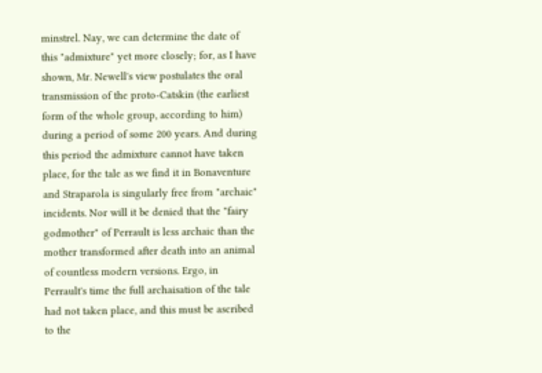minstrel. Nay, we can determine the date of this "admixture" yet more closely; for, as I have shown, Mr. Newell's view postulates the oral transmission of the proto-Catskin (the earliest form of the whole group, according to him) during a period of some 200 years. And during this period the admixture cannot have taken place, for the tale as we find it in Bonaventure and Straparola is singularly free from "archaic" incidents. Nor will it be denied that the "fairy godmother" of Perrault is less archaic than the mother transformed after death into an animal of countless modern versions. Ergo, in Perrault's time the full archaisation of the tale had not taken place, and this must be ascribed to the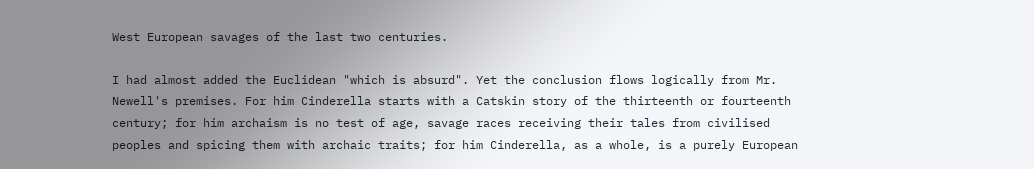West European savages of the last two centuries.

I had almost added the Euclidean "which is absurd". Yet the conclusion flows logically from Mr. Newell's premises. For him Cinderella starts with a Catskin story of the thirteenth or fourteenth century; for him archaism is no test of age, savage races receiving their tales from civilised peoples and spicing them with archaic traits; for him Cinderella, as a whole, is a purely European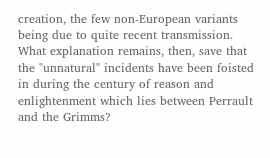creation, the few non-European variants being due to quite recent transmission. What explanation remains, then, save that the "unnatural" incidents have been foisted in during the century of reason and enlightenment which lies between Perrault and the Grimms?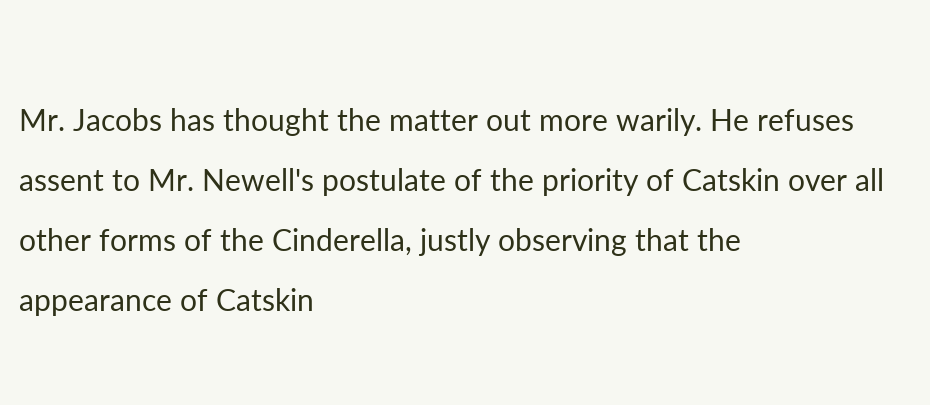Mr. Jacobs has thought the matter out more warily. He refuses assent to Mr. Newell's postulate of the priority of Catskin over all other forms of the Cinderella, justly observing that the appearance of Catskin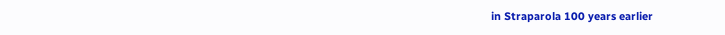in Straparola 100 years earlier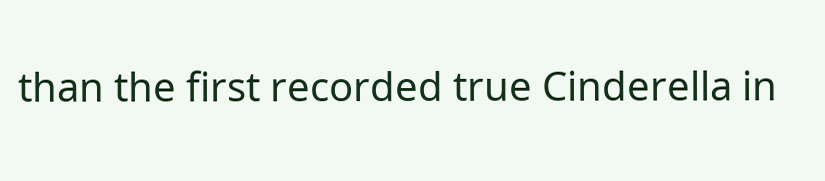than the first recorded true Cinderella in